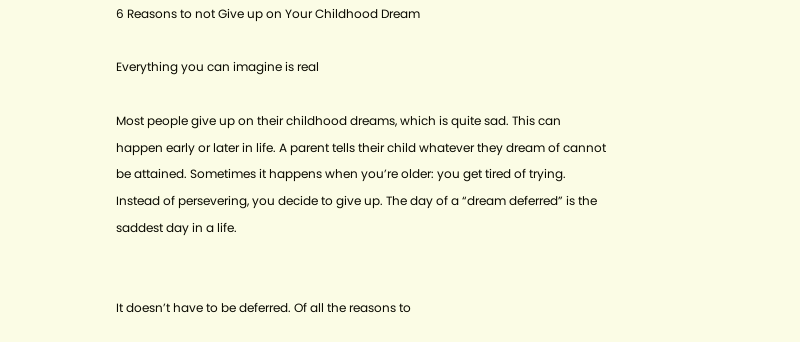6 Reasons to not Give up on Your Childhood Dream

Everything you can imagine is real

Most people give up on their childhood dreams, which is quite sad. This can happen early or later in life. A parent tells their child whatever they dream of cannot be attained. Sometimes it happens when you’re older: you get tired of trying. Instead of persevering, you decide to give up. The day of a “dream deferred” is the saddest day in a life.


It doesn’t have to be deferred. Of all the reasons to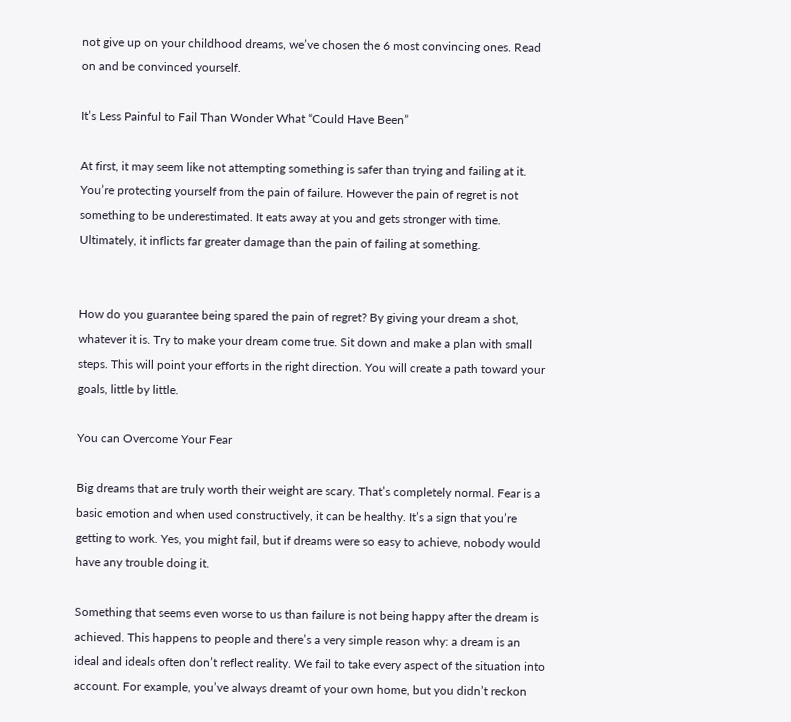not give up on your childhood dreams, we’ve chosen the 6 most convincing ones. Read on and be convinced yourself.

It’s Less Painful to Fail Than Wonder What “Could Have Been”

At first, it may seem like not attempting something is safer than trying and failing at it. You’re protecting yourself from the pain of failure. However the pain of regret is not something to be underestimated. It eats away at you and gets stronger with time. Ultimately, it inflicts far greater damage than the pain of failing at something.


How do you guarantee being spared the pain of regret? By giving your dream a shot, whatever it is. Try to make your dream come true. Sit down and make a plan with small steps. This will point your efforts in the right direction. You will create a path toward your goals, little by little.

You can Overcome Your Fear

Big dreams that are truly worth their weight are scary. That’s completely normal. Fear is a basic emotion and when used constructively, it can be healthy. It’s a sign that you’re getting to work. Yes, you might fail, but if dreams were so easy to achieve, nobody would have any trouble doing it.

Something that seems even worse to us than failure is not being happy after the dream is achieved. This happens to people and there’s a very simple reason why: a dream is an ideal and ideals often don’t reflect reality. We fail to take every aspect of the situation into account. For example, you’ve always dreamt of your own home, but you didn’t reckon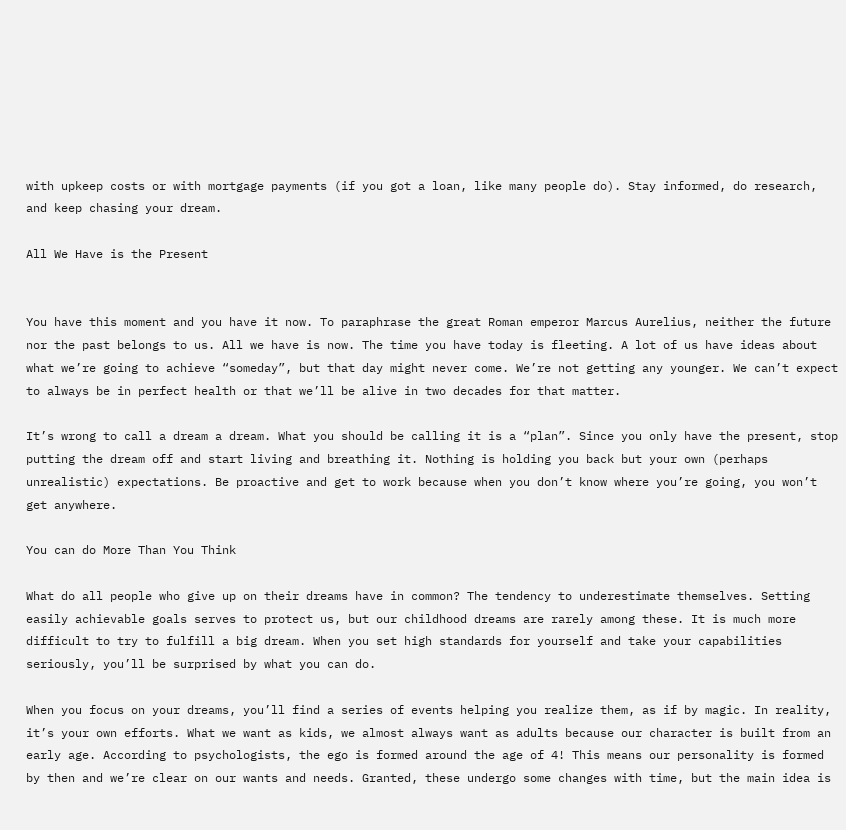with upkeep costs or with mortgage payments (if you got a loan, like many people do). Stay informed, do research, and keep chasing your dream.

All We Have is the Present


You have this moment and you have it now. To paraphrase the great Roman emperor Marcus Aurelius, neither the future nor the past belongs to us. All we have is now. The time you have today is fleeting. A lot of us have ideas about what we’re going to achieve “someday”, but that day might never come. We’re not getting any younger. We can’t expect to always be in perfect health or that we’ll be alive in two decades for that matter.

It’s wrong to call a dream a dream. What you should be calling it is a “plan”. Since you only have the present, stop putting the dream off and start living and breathing it. Nothing is holding you back but your own (perhaps unrealistic) expectations. Be proactive and get to work because when you don’t know where you’re going, you won’t get anywhere.

You can do More Than You Think

What do all people who give up on their dreams have in common? The tendency to underestimate themselves. Setting easily achievable goals serves to protect us, but our childhood dreams are rarely among these. It is much more difficult to try to fulfill a big dream. When you set high standards for yourself and take your capabilities seriously, you’ll be surprised by what you can do.

When you focus on your dreams, you’ll find a series of events helping you realize them, as if by magic. In reality, it’s your own efforts. What we want as kids, we almost always want as adults because our character is built from an early age. According to psychologists, the ego is formed around the age of 4! This means our personality is formed by then and we’re clear on our wants and needs. Granted, these undergo some changes with time, but the main idea is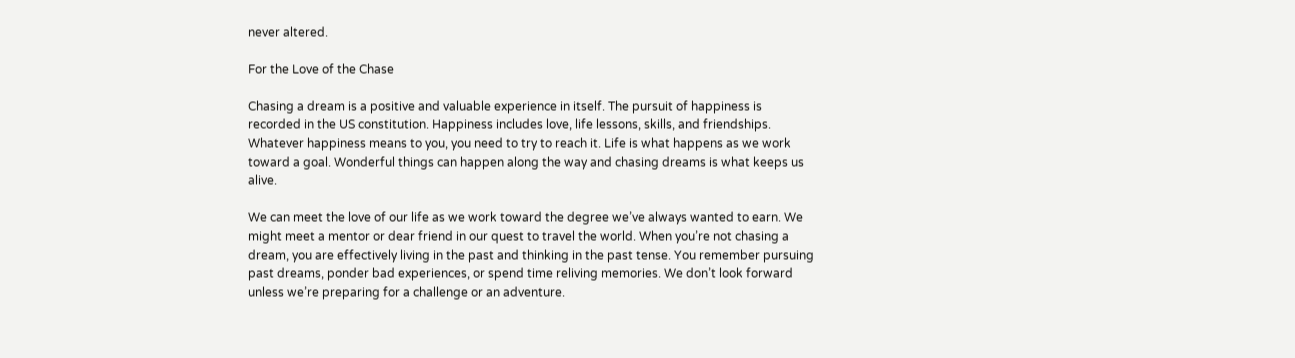never altered.

For the Love of the Chase

Chasing a dream is a positive and valuable experience in itself. The pursuit of happiness is recorded in the US constitution. Happiness includes love, life lessons, skills, and friendships. Whatever happiness means to you, you need to try to reach it. Life is what happens as we work toward a goal. Wonderful things can happen along the way and chasing dreams is what keeps us alive.

We can meet the love of our life as we work toward the degree we’ve always wanted to earn. We might meet a mentor or dear friend in our quest to travel the world. When you’re not chasing a dream, you are effectively living in the past and thinking in the past tense. You remember pursuing past dreams, ponder bad experiences, or spend time reliving memories. We don’t look forward unless we’re preparing for a challenge or an adventure.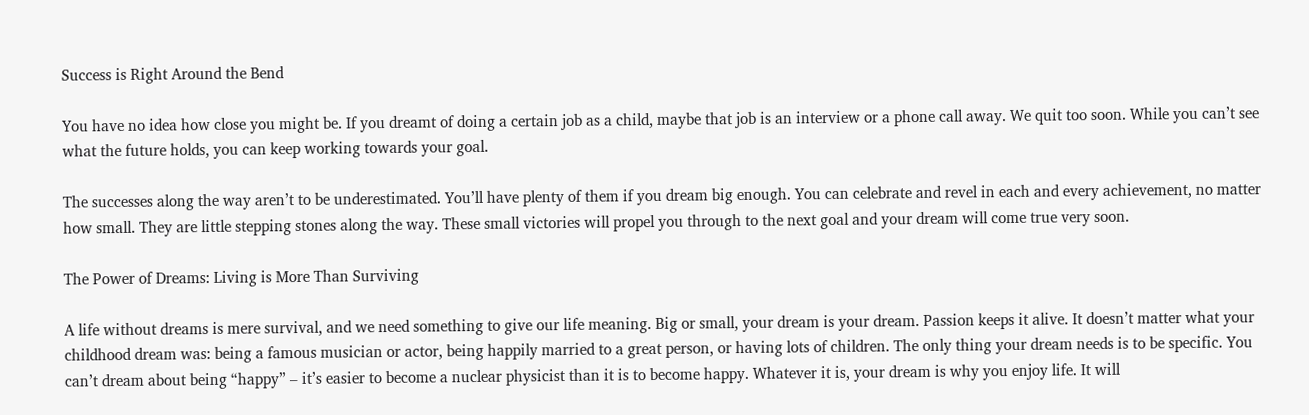Success is Right Around the Bend

You have no idea how close you might be. If you dreamt of doing a certain job as a child, maybe that job is an interview or a phone call away. We quit too soon. While you can’t see what the future holds, you can keep working towards your goal.

The successes along the way aren’t to be underestimated. You’ll have plenty of them if you dream big enough. You can celebrate and revel in each and every achievement, no matter how small. They are little stepping stones along the way. These small victories will propel you through to the next goal and your dream will come true very soon.

The Power of Dreams: Living is More Than Surviving

A life without dreams is mere survival, and we need something to give our life meaning. Big or small, your dream is your dream. Passion keeps it alive. It doesn’t matter what your childhood dream was: being a famous musician or actor, being happily married to a great person, or having lots of children. The only thing your dream needs is to be specific. You can’t dream about being “happy” – it’s easier to become a nuclear physicist than it is to become happy. Whatever it is, your dream is why you enjoy life. It will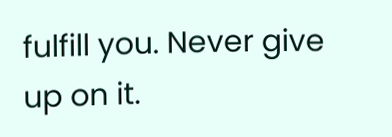fulfill you. Never give up on it.